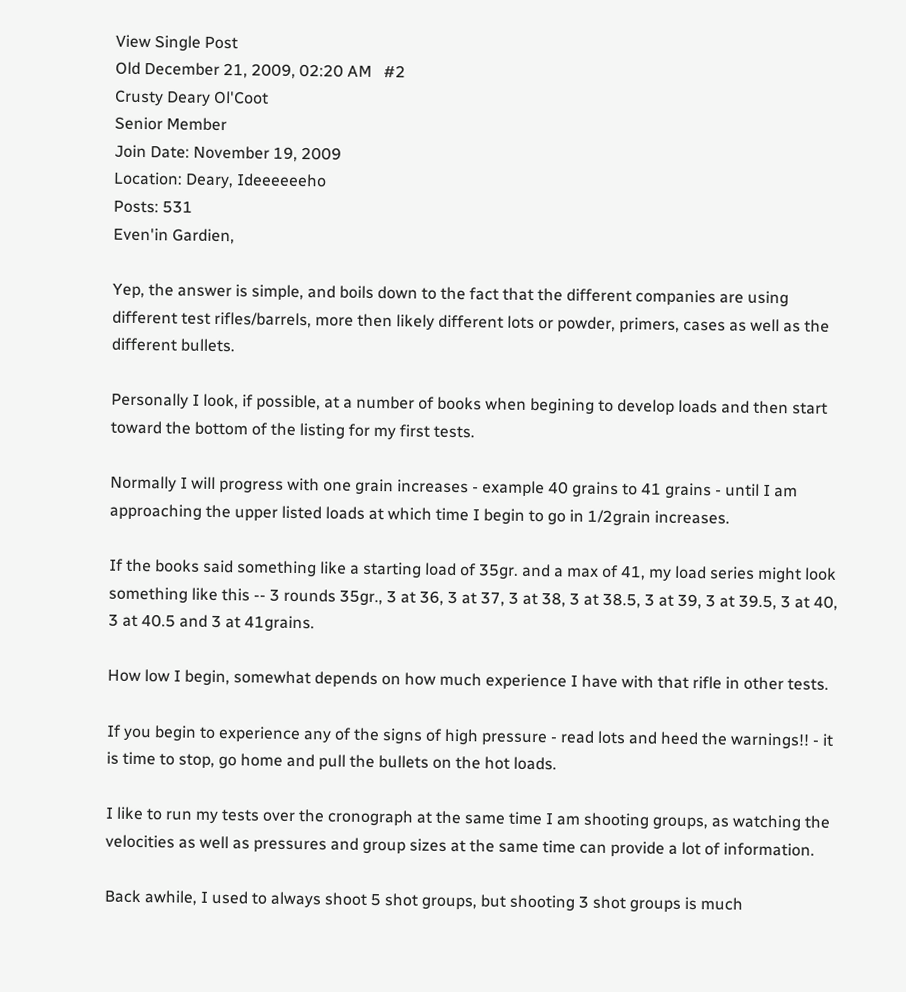View Single Post
Old December 21, 2009, 02:20 AM   #2
Crusty Deary Ol'Coot
Senior Member
Join Date: November 19, 2009
Location: Deary, Ideeeeeeho
Posts: 531
Even'in Gardien,

Yep, the answer is simple, and boils down to the fact that the different companies are using different test rifles/barrels, more then likely different lots or powder, primers, cases as well as the different bullets.

Personally I look, if possible, at a number of books when begining to develop loads and then start toward the bottom of the listing for my first tests.

Normally I will progress with one grain increases - example 40 grains to 41 grains - until I am approaching the upper listed loads at which time I begin to go in 1/2grain increases.

If the books said something like a starting load of 35gr. and a max of 41, my load series might look something like this -- 3 rounds 35gr., 3 at 36, 3 at 37, 3 at 38, 3 at 38.5, 3 at 39, 3 at 39.5, 3 at 40, 3 at 40.5 and 3 at 41grains.

How low I begin, somewhat depends on how much experience I have with that rifle in other tests.

If you begin to experience any of the signs of high pressure - read lots and heed the warnings!! - it is time to stop, go home and pull the bullets on the hot loads.

I like to run my tests over the cronograph at the same time I am shooting groups, as watching the velocities as well as pressures and group sizes at the same time can provide a lot of information.

Back awhile, I used to always shoot 5 shot groups, but shooting 3 shot groups is much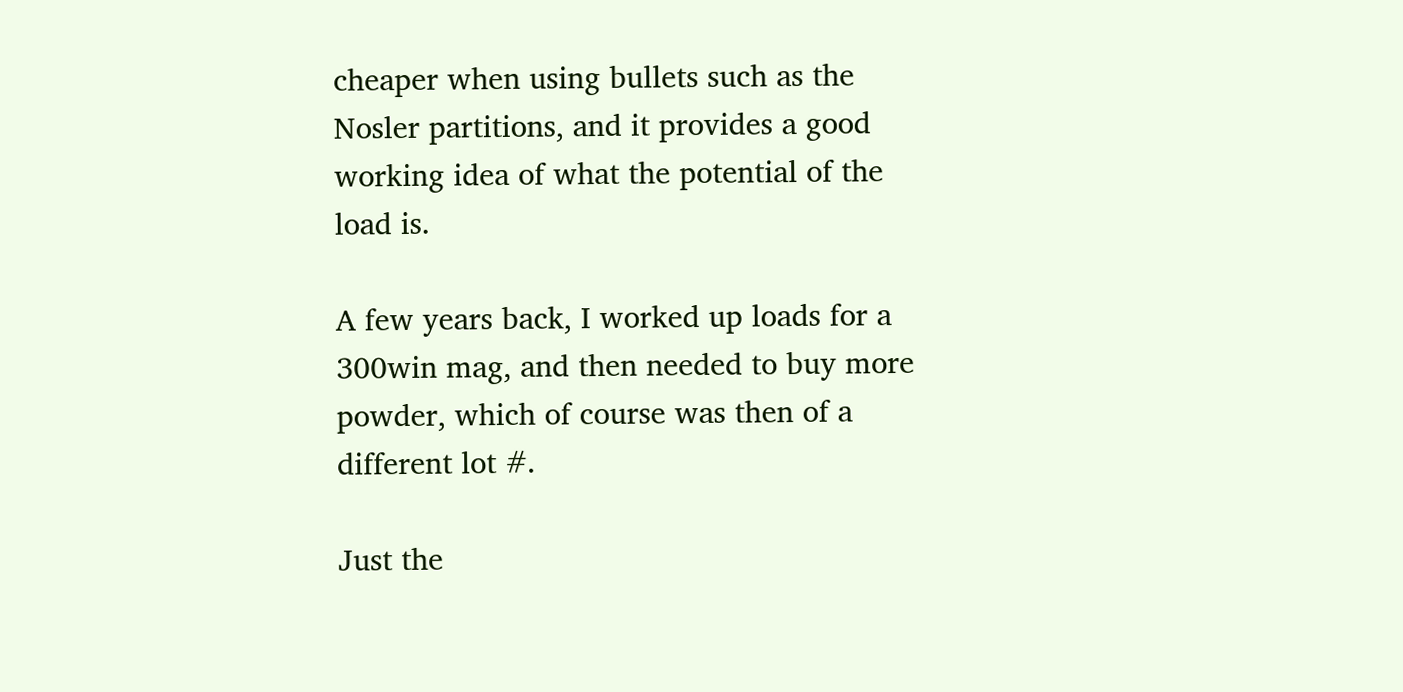cheaper when using bullets such as the Nosler partitions, and it provides a good working idea of what the potential of the load is.

A few years back, I worked up loads for a 300win mag, and then needed to buy more powder, which of course was then of a different lot #.

Just the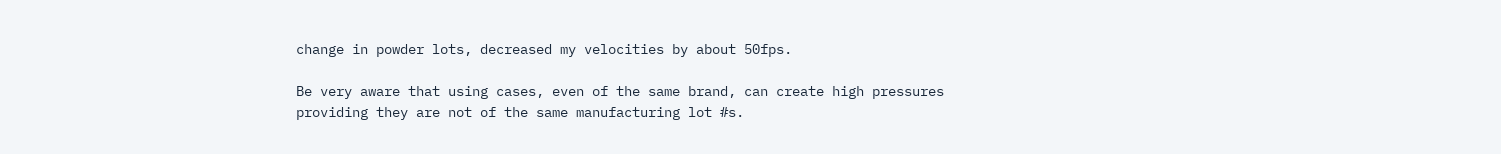change in powder lots, decreased my velocities by about 50fps.

Be very aware that using cases, even of the same brand, can create high pressures providing they are not of the same manufacturing lot #s.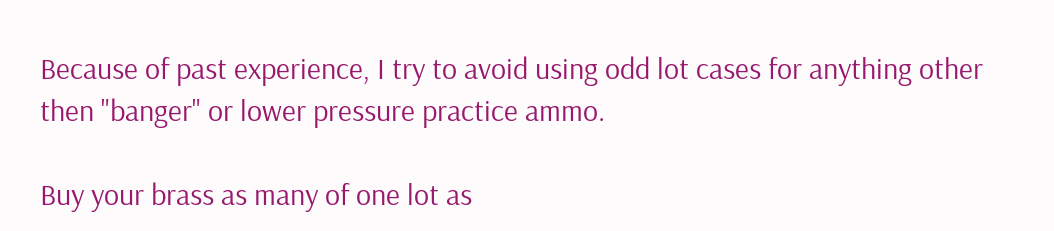Because of past experience, I try to avoid using odd lot cases for anything other then "banger" or lower pressure practice ammo.

Buy your brass as many of one lot as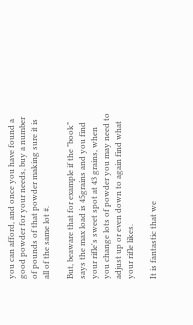you can afford, and once you have found a good powder for your needs, buy a number of pounds of that powder making sure it is all of the same lot #.

But, beaware that for example if the "book" says the max load is 45grains and you find your rifle's sweet spot at 43 grains, when you change lots of powder you may need to adjust up or even down to again find what your rifle likes.

It is fantastic that we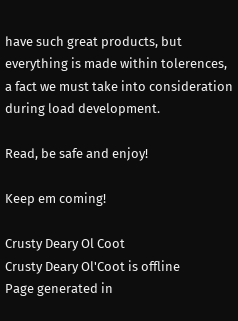have such great products, but everything is made within tolerences, a fact we must take into consideration during load development.

Read, be safe and enjoy!

Keep em coming!

Crusty Deary Ol Coot
Crusty Deary Ol'Coot is offline
Page generated in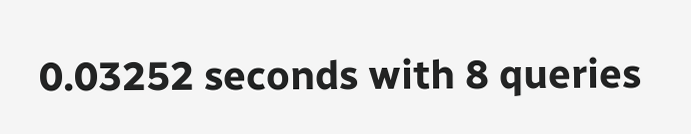0.03252 seconds with 8 queries